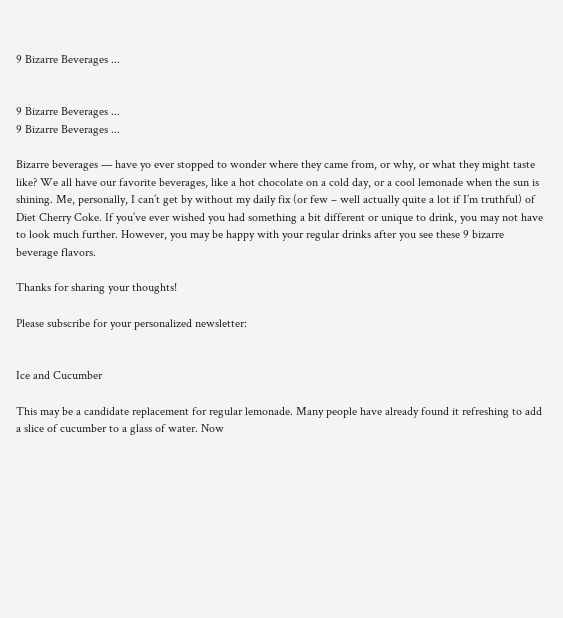9 Bizarre Beverages ...


9 Bizarre Beverages ...
9 Bizarre Beverages ...

Bizarre beverages — have yo ever stopped to wonder where they came from, or why, or what they might taste like? We all have our favorite beverages, like a hot chocolate on a cold day, or a cool lemonade when the sun is shining. Me, personally, I can’t get by without my daily fix (or few – well actually quite a lot if I’m truthful) of Diet Cherry Coke. If you’ve ever wished you had something a bit different or unique to drink, you may not have to look much further. However, you may be happy with your regular drinks after you see these 9 bizarre beverage flavors.

Thanks for sharing your thoughts!

Please subscribe for your personalized newsletter:


Ice and Cucumber

This may be a candidate replacement for regular lemonade. Many people have already found it refreshing to add a slice of cucumber to a glass of water. Now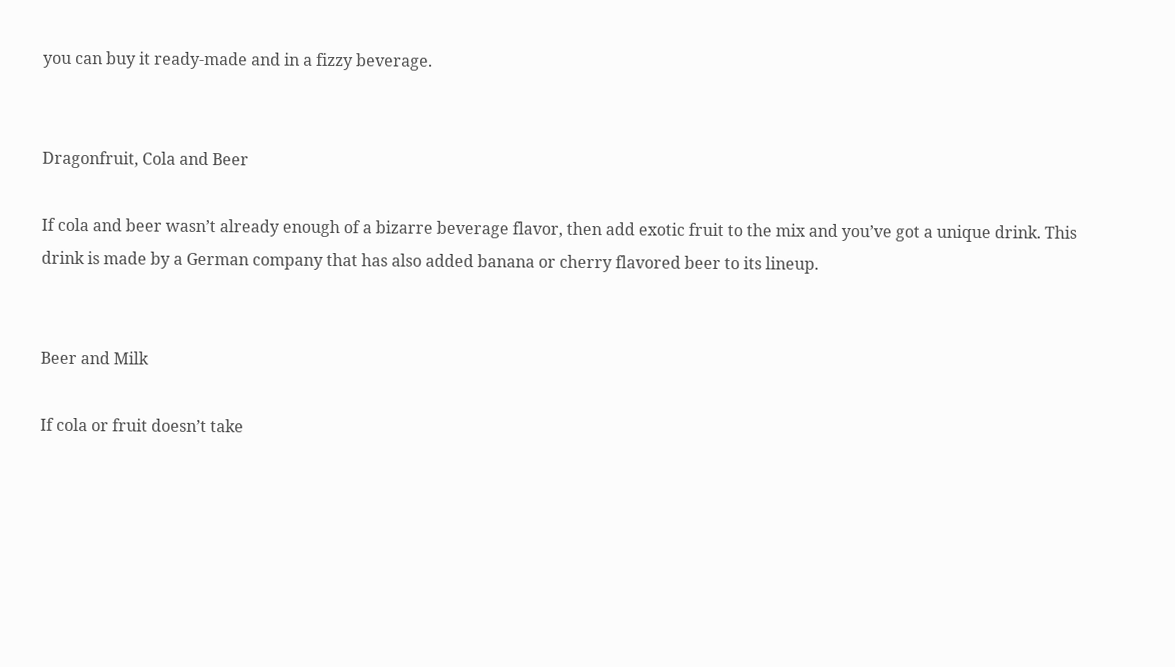you can buy it ready-made and in a fizzy beverage.


Dragonfruit, Cola and Beer

If cola and beer wasn’t already enough of a bizarre beverage flavor, then add exotic fruit to the mix and you’ve got a unique drink. This drink is made by a German company that has also added banana or cherry flavored beer to its lineup.


Beer and Milk

If cola or fruit doesn’t take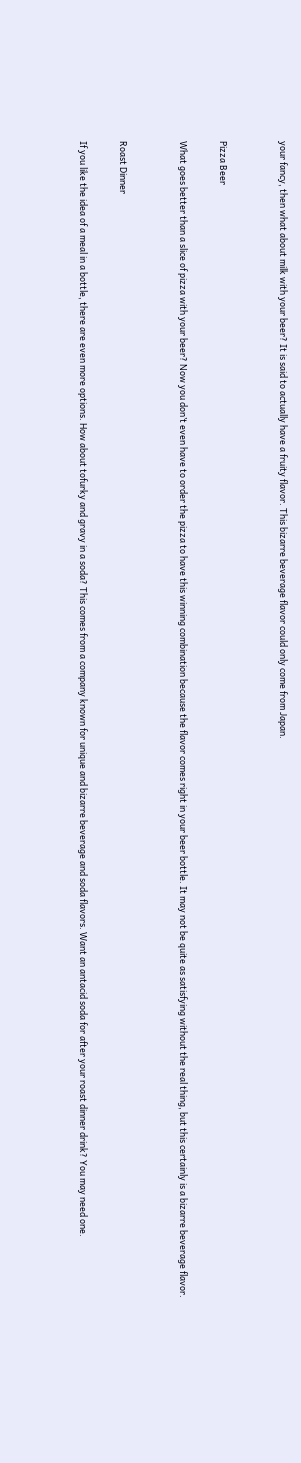your fancy, then what about milk with your beer? It is said to actually have a fruity flavor. This bizarre beverage flavor could only come from Japan.


Pizza Beer

What goes better than a slice of pizza with your beer? Now you don’t even have to order the pizza to have this winning combination because the flavor comes right in your beer bottle. It may not be quite as satisfying without the real thing, but this certainly is a bizarre beverage flavor.


Roast Dinner

If you like the idea of a meal in a bottle, there are even more options. How about tofurky and gravy in a soda? This comes from a company known for unique and bizarre beverage and soda flavors. Want an antacid soda for after your roast dinner drink? You may need one.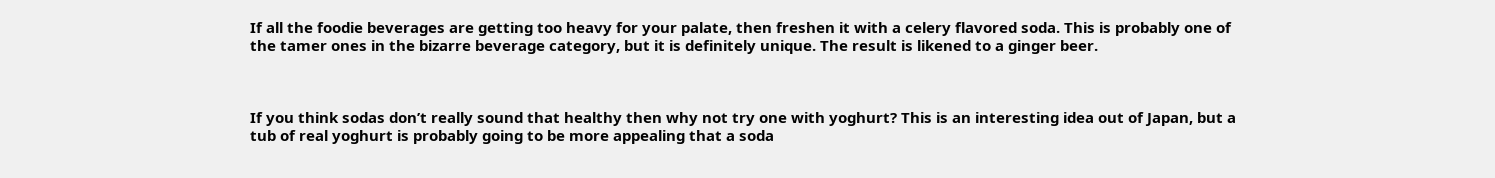If all the foodie beverages are getting too heavy for your palate, then freshen it with a celery flavored soda. This is probably one of the tamer ones in the bizarre beverage category, but it is definitely unique. The result is likened to a ginger beer.



If you think sodas don’t really sound that healthy then why not try one with yoghurt? This is an interesting idea out of Japan, but a tub of real yoghurt is probably going to be more appealing that a soda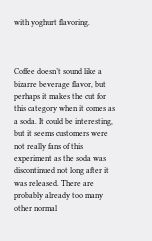with yoghurt flavoring.



Coffee doesn’t sound like a bizarre beverage flavor, but perhaps it makes the cut for this category when it comes as a soda. It could be interesting, but it seems customers were not really fans of this experiment as the soda was discontinued not long after it was released. There are probably already too many other normal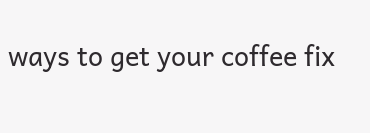ways to get your coffee fix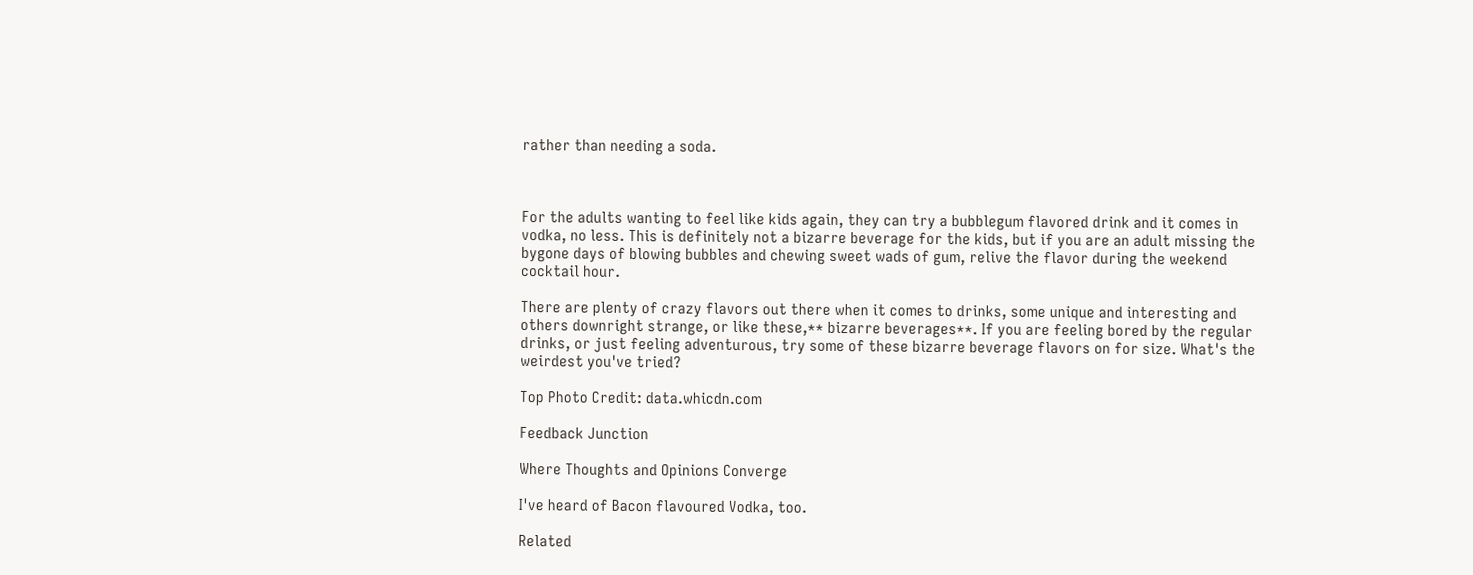rather than needing a soda.



For the adults wanting to feel like kids again, they can try a bubblegum flavored drink and it comes in vodka, no less. This is definitely not a bizarre beverage for the kids, but if you are an adult missing the bygone days of blowing bubbles and chewing sweet wads of gum, relive the flavor during the weekend cocktail hour.

There are plenty of crazy flavors out there when it comes to drinks, some unique and interesting and others downright strange, or like these,** bizarre beverages**. If you are feeling bored by the regular drinks, or just feeling adventurous, try some of these bizarre beverage flavors on for size. What's the weirdest you've tried?

Top Photo Credit: data.whicdn.com

Feedback Junction

Where Thoughts and Opinions Converge

I've heard of Bacon flavoured Vodka, too.

Related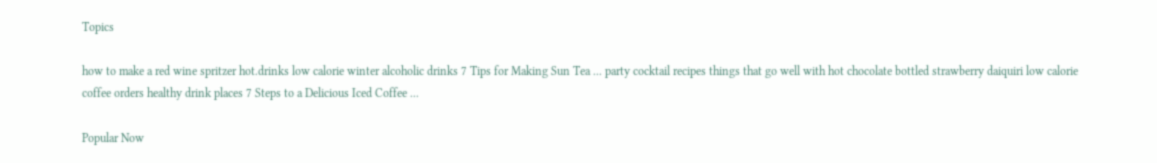Topics

how to make a red wine spritzer hot.drinks low calorie winter alcoholic drinks 7 Tips for Making Sun Tea ... party cocktail recipes things that go well with hot chocolate bottled strawberry daiquiri low calorie coffee orders healthy drink places 7 Steps to a Delicious Iced Coffee ...

Popular Now